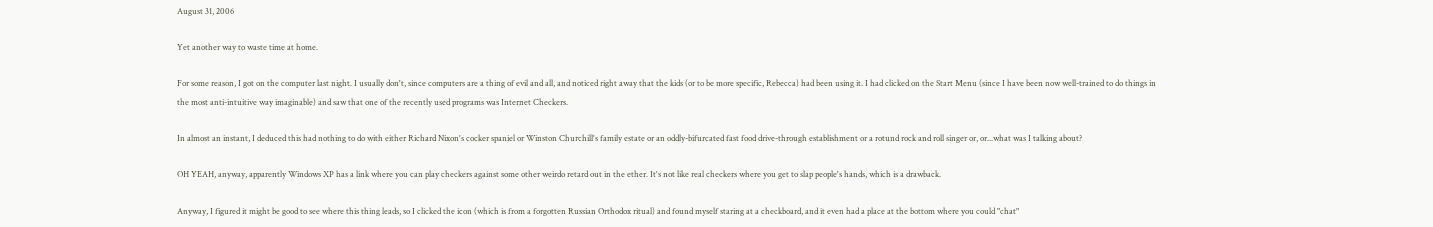August 31, 2006

Yet another way to waste time at home.

For some reason, I got on the computer last night. I usually don't, since computers are a thing of evil and all, and noticed right away that the kids (or to be more specific, Rebecca) had been using it. I had clicked on the Start Menu (since I have been now well-trained to do things in the most anti-intuitive way imaginable) and saw that one of the recently used programs was Internet Checkers.

In almost an instant, I deduced this had nothing to do with either Richard Nixon's cocker spaniel or Winston Churchill's family estate or an oddly-bifurcated fast food drive-through establishment or a rotund rock and roll singer or, or...what was I talking about?

OH YEAH, anyway, apparently Windows XP has a link where you can play checkers against some other weirdo retard out in the ether. It's not like real checkers where you get to slap people's hands, which is a drawback.

Anyway, I figured it might be good to see where this thing leads, so I clicked the icon (which is from a forgotten Russian Orthodox ritual) and found myself staring at a checkboard, and it even had a place at the bottom where you could "chat"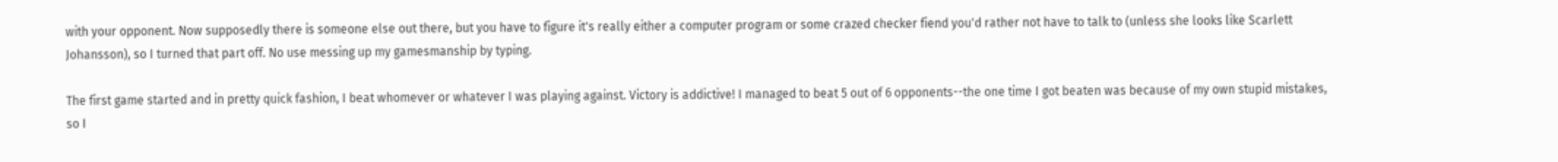with your opponent. Now supposedly there is someone else out there, but you have to figure it's really either a computer program or some crazed checker fiend you'd rather not have to talk to (unless she looks like Scarlett Johansson), so I turned that part off. No use messing up my gamesmanship by typing.

The first game started and in pretty quick fashion, I beat whomever or whatever I was playing against. Victory is addictive! I managed to beat 5 out of 6 opponents--the one time I got beaten was because of my own stupid mistakes, so I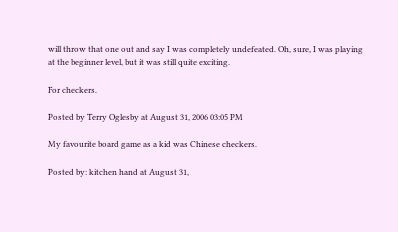will throw that one out and say I was completely undefeated. Oh, sure, I was playing at the beginner level, but it was still quite exciting.

For checkers.

Posted by Terry Oglesby at August 31, 2006 03:05 PM

My favourite board game as a kid was Chinese checkers.

Posted by: kitchen hand at August 31,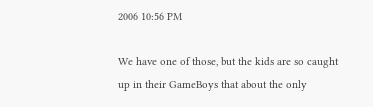2006 10:56 PM

We have one of those, but the kids are so caught up in their GameBoys that about the only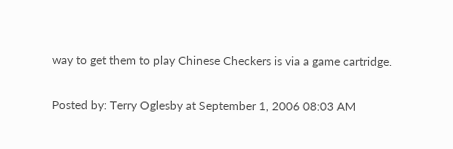way to get them to play Chinese Checkers is via a game cartridge.

Posted by: Terry Oglesby at September 1, 2006 08:03 AM